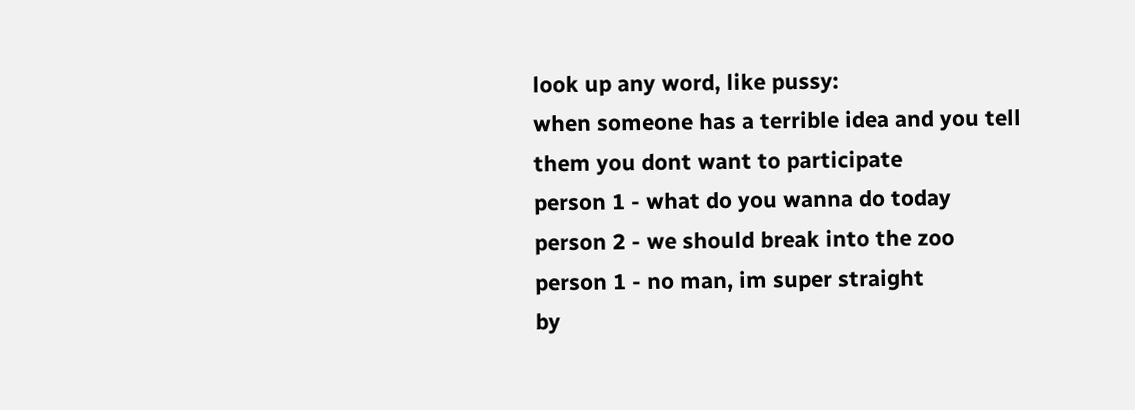look up any word, like pussy:
when someone has a terrible idea and you tell them you dont want to participate
person 1 - what do you wanna do today
person 2 - we should break into the zoo
person 1 - no man, im super straight
by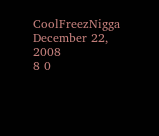CoolFreezNigga December 22, 2008
8 0